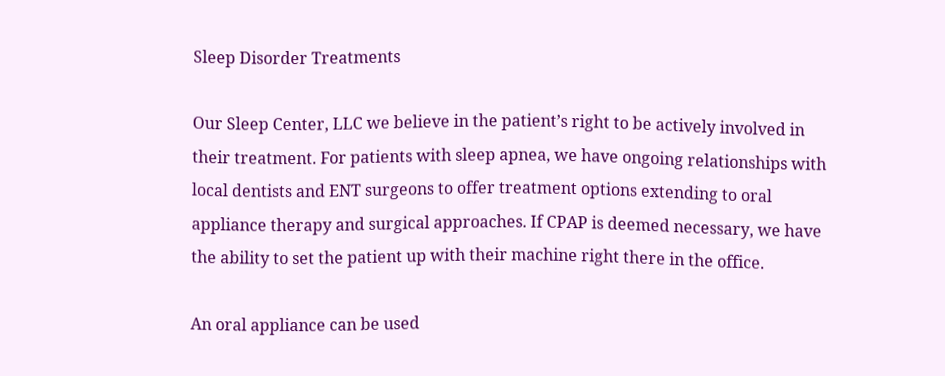Sleep Disorder Treatments

Our Sleep Center, LLC we believe in the patient’s right to be actively involved in their treatment. For patients with sleep apnea, we have ongoing relationships with local dentists and ENT surgeons to offer treatment options extending to oral appliance therapy and surgical approaches. If CPAP is deemed necessary, we have the ability to set the patient up with their machine right there in the office.

An oral appliance can be used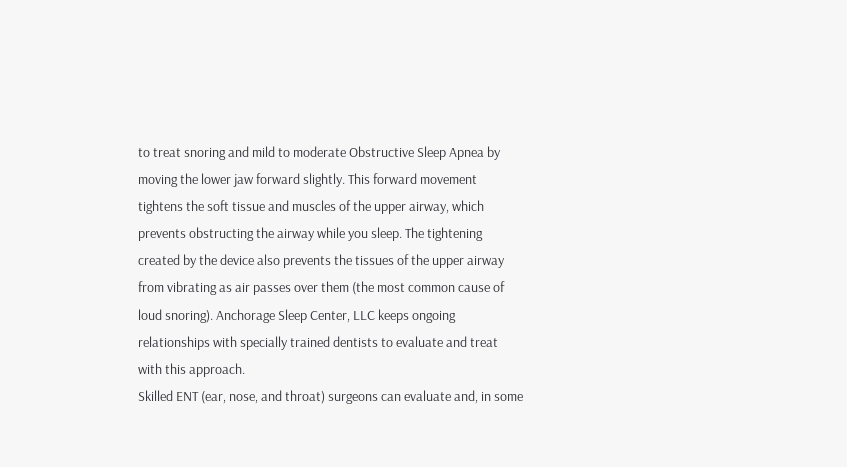to treat snoring and mild to moderate Obstructive Sleep Apnea by moving the lower jaw forward slightly. This forward movement tightens the soft tissue and muscles of the upper airway, which prevents obstructing the airway while you sleep. The tightening created by the device also prevents the tissues of the upper airway from vibrating as air passes over them (the most common cause of loud snoring). Anchorage Sleep Center, LLC keeps ongoing relationships with specially trained dentists to evaluate and treat with this approach.
Skilled ENT (ear, nose, and throat) surgeons can evaluate and, in some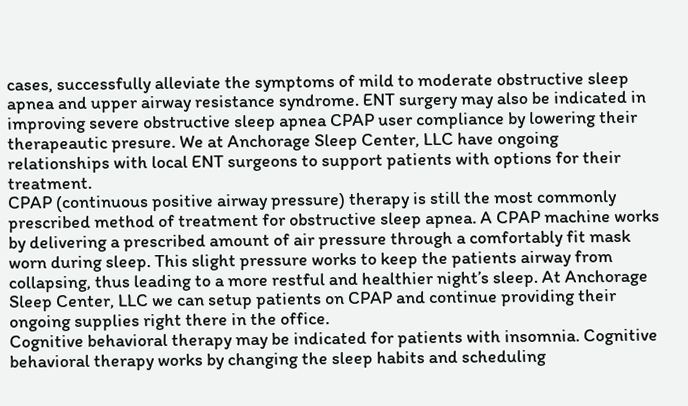cases, successfully alleviate the symptoms of mild to moderate obstructive sleep apnea and upper airway resistance syndrome. ENT surgery may also be indicated in improving severe obstructive sleep apnea CPAP user compliance by lowering their therapeautic presure. We at Anchorage Sleep Center, LLC have ongoing relationships with local ENT surgeons to support patients with options for their treatment.
CPAP (continuous positive airway pressure) therapy is still the most commonly prescribed method of treatment for obstructive sleep apnea. A CPAP machine works by delivering a prescribed amount of air pressure through a comfortably fit mask worn during sleep. This slight pressure works to keep the patients airway from collapsing, thus leading to a more restful and healthier night’s sleep. At Anchorage Sleep Center, LLC we can setup patients on CPAP and continue providing their ongoing supplies right there in the office.
Cognitive behavioral therapy may be indicated for patients with insomnia. Cognitive behavioral therapy works by changing the sleep habits and scheduling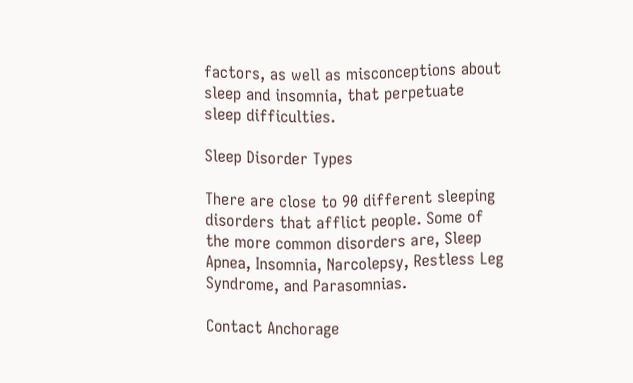factors, as well as misconceptions about sleep and insomnia, that perpetuate sleep difficulties.

Sleep Disorder Types

There are close to 90 different sleeping disorders that afflict people. Some of the more common disorders are, Sleep Apnea, Insomnia, Narcolepsy, Restless Leg Syndrome, and Parasomnias.

Contact Anchorage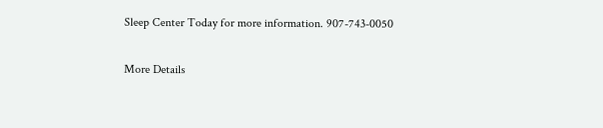Sleep Center Today for more information. 907-743-0050

More Details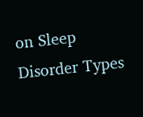on Sleep Disorder Types